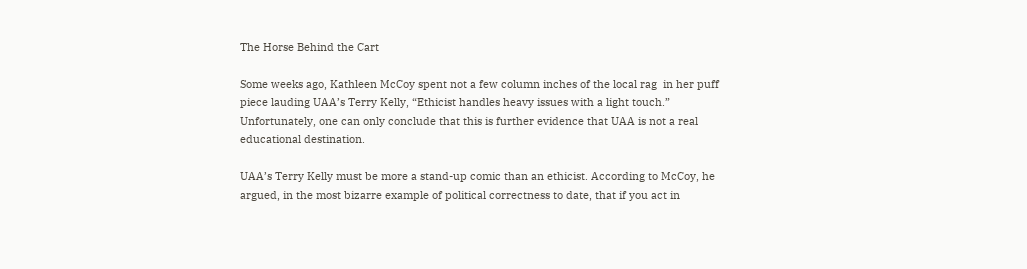The Horse Behind the Cart

Some weeks ago, Kathleen McCoy spent not a few column inches of the local rag  in her puff piece lauding UAA’s Terry Kelly, “Ethicist handles heavy issues with a light touch.” Unfortunately, one can only conclude that this is further evidence that UAA is not a real educational destination.

UAA’s Terry Kelly must be more a stand-up comic than an ethicist. According to McCoy, he argued, in the most bizarre example of political correctness to date, that if you act in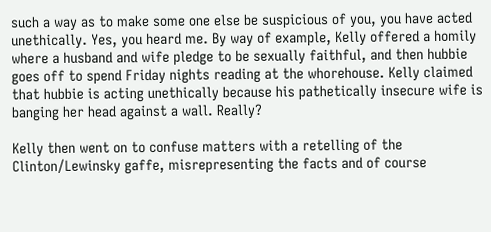such a way as to make some one else be suspicious of you, you have acted unethically. Yes, you heard me. By way of example, Kelly offered a homily where a husband and wife pledge to be sexually faithful, and then hubbie goes off to spend Friday nights reading at the whorehouse. Kelly claimed that hubbie is acting unethically because his pathetically insecure wife is banging her head against a wall. Really?

Kelly then went on to confuse matters with a retelling of the Clinton/Lewinsky gaffe, misrepresenting the facts and of course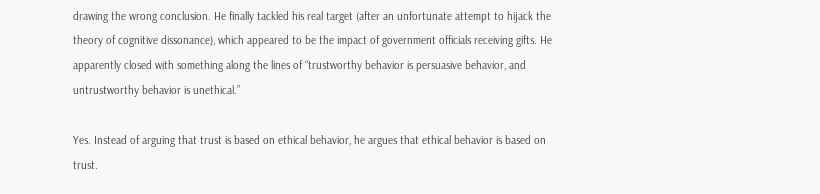drawing the wrong conclusion. He finally tackled his real target (after an unfortunate attempt to hijack the theory of cognitive dissonance), which appeared to be the impact of government officials receiving gifts. He apparently closed with something along the lines of “trustworthy behavior is persuasive behavior, and untrustworthy behavior is unethical.”

Yes. Instead of arguing that trust is based on ethical behavior, he argues that ethical behavior is based on trust.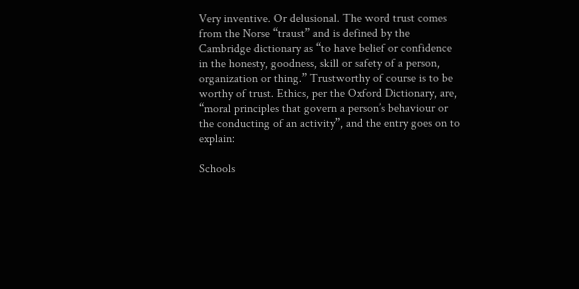Very inventive. Or delusional. The word trust comes from the Norse “traust” and is defined by the Cambridge dictionary as “to have belief or confidence in the honesty, goodness, skill or safety of a person, organization or thing.” Trustworthy of course is to be worthy of trust. Ethics, per the Oxford Dictionary, are, “moral principles that govern a person’s behaviour or the conducting of an activity”, and the entry goes on to explain:

Schools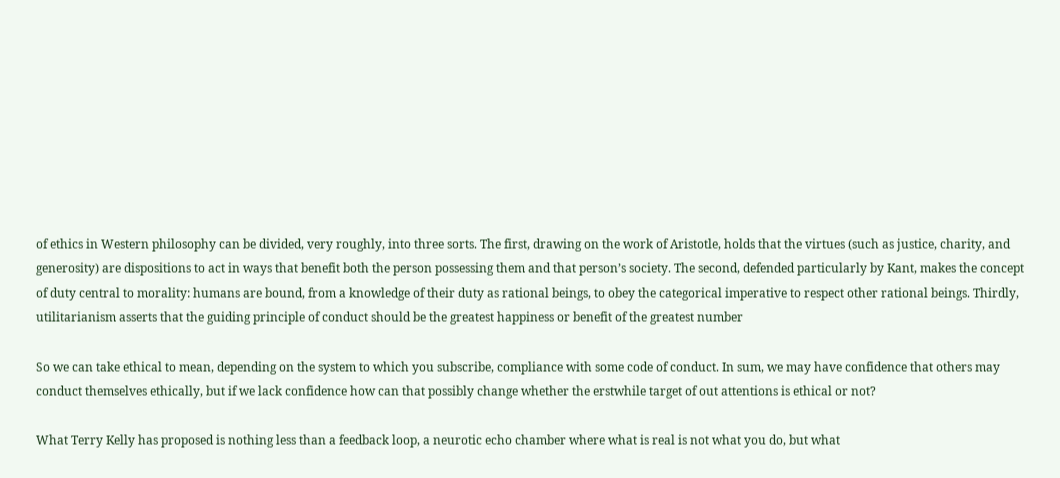of ethics in Western philosophy can be divided, very roughly, into three sorts. The first, drawing on the work of Aristotle, holds that the virtues (such as justice, charity, and generosity) are dispositions to act in ways that benefit both the person possessing them and that person’s society. The second, defended particularly by Kant, makes the concept of duty central to morality: humans are bound, from a knowledge of their duty as rational beings, to obey the categorical imperative to respect other rational beings. Thirdly, utilitarianism asserts that the guiding principle of conduct should be the greatest happiness or benefit of the greatest number

So we can take ethical to mean, depending on the system to which you subscribe, compliance with some code of conduct. In sum, we may have confidence that others may conduct themselves ethically, but if we lack confidence how can that possibly change whether the erstwhile target of out attentions is ethical or not?

What Terry Kelly has proposed is nothing less than a feedback loop, a neurotic echo chamber where what is real is not what you do, but what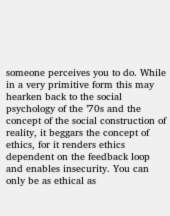someone perceives you to do. While in a very primitive form this may hearken back to the social psychology of the ’70s and the concept of the social construction of reality, it beggars the concept of ethics, for it renders ethics dependent on the feedback loop and enables insecurity. You can only be as ethical as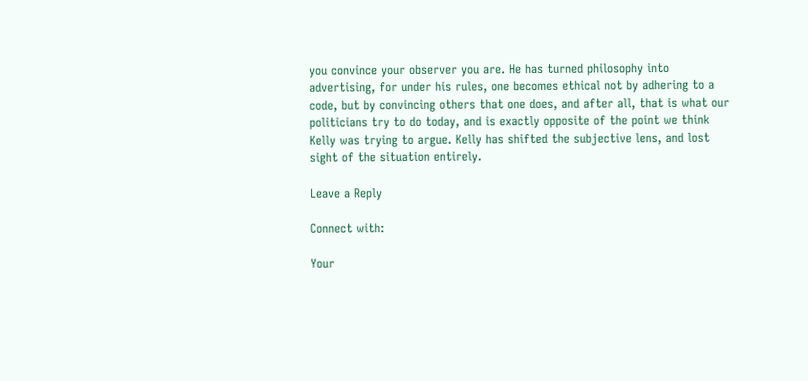you convince your observer you are. He has turned philosophy into advertising, for under his rules, one becomes ethical not by adhering to a code, but by convincing others that one does, and after all, that is what our politicians try to do today, and is exactly opposite of the point we think Kelly was trying to argue. Kelly has shifted the subjective lens, and lost sight of the situation entirely.

Leave a Reply

Connect with:

Your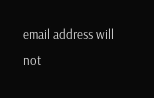email address will not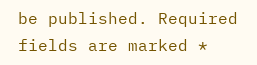be published. Required fields are marked *